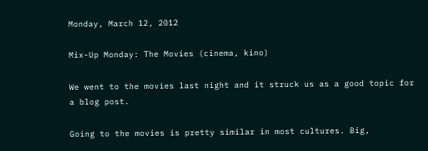Monday, March 12, 2012

Mix-Up Monday: The Movies (cinema, kino)

We went to the movies last night and it struck us as a good topic for a blog post.

Going to the movies is pretty similar in most cultures. Big,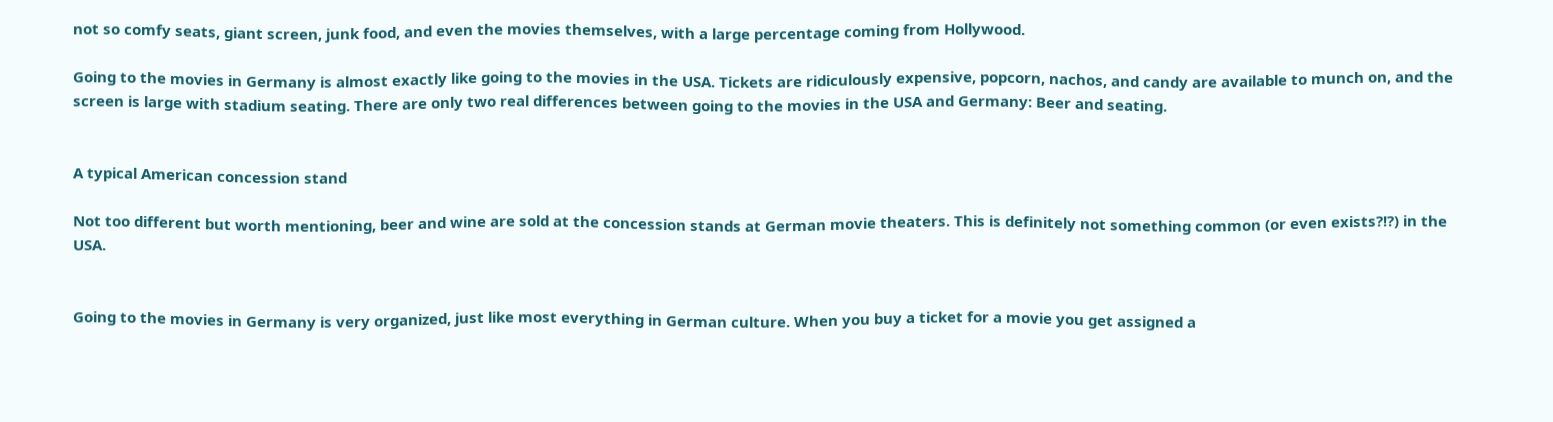not so comfy seats, giant screen, junk food, and even the movies themselves, with a large percentage coming from Hollywood.

Going to the movies in Germany is almost exactly like going to the movies in the USA. Tickets are ridiculously expensive, popcorn, nachos, and candy are available to munch on, and the screen is large with stadium seating. There are only two real differences between going to the movies in the USA and Germany: Beer and seating.


A typical American concession stand

Not too different but worth mentioning, beer and wine are sold at the concession stands at German movie theaters. This is definitely not something common (or even exists?!?) in the USA.


Going to the movies in Germany is very organized, just like most everything in German culture. When you buy a ticket for a movie you get assigned a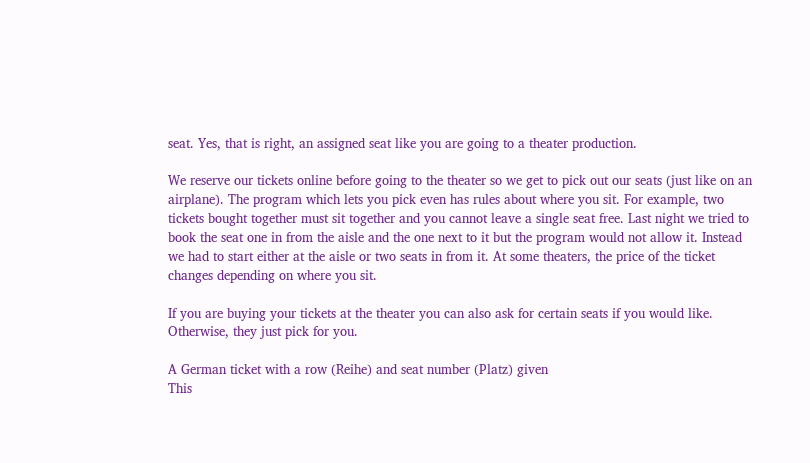seat. Yes, that is right, an assigned seat like you are going to a theater production.

We reserve our tickets online before going to the theater so we get to pick out our seats (just like on an airplane). The program which lets you pick even has rules about where you sit. For example, two tickets bought together must sit together and you cannot leave a single seat free. Last night we tried to book the seat one in from the aisle and the one next to it but the program would not allow it. Instead we had to start either at the aisle or two seats in from it. At some theaters, the price of the ticket changes depending on where you sit.

If you are buying your tickets at the theater you can also ask for certain seats if you would like. Otherwise, they just pick for you.

A German ticket with a row (Reihe) and seat number (Platz) given
This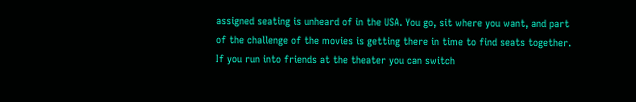assigned seating is unheard of in the USA. You go, sit where you want, and part of the challenge of the movies is getting there in time to find seats together. If you run into friends at the theater you can switch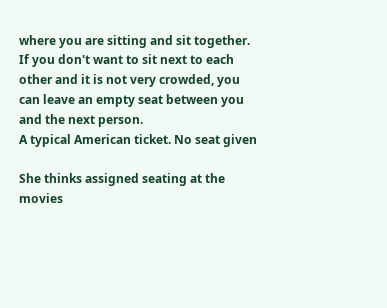where you are sitting and sit together. If you don't want to sit next to each other and it is not very crowded, you can leave an empty seat between you and the next person.
A typical American ticket. No seat given

She thinks assigned seating at the movies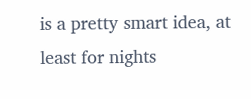is a pretty smart idea, at least for nights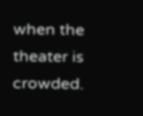when the theater is crowded.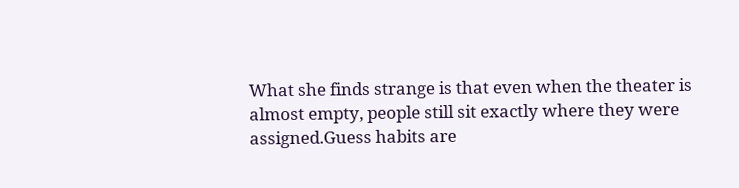What she finds strange is that even when the theater is almost empty, people still sit exactly where they were assigned.Guess habits are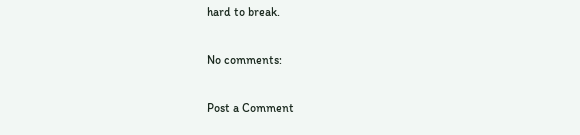hard to break.

No comments:

Post a Comment